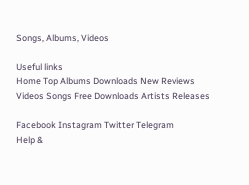Songs, Albums, Videos

Useful links
Home Top Albums Downloads New Reviews
Videos Songs Free Downloads Artists Releases

Facebook Instagram Twitter Telegram
Help &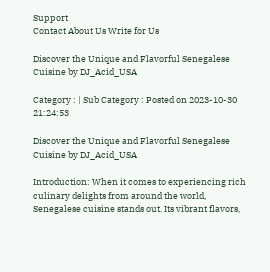Support
Contact About Us Write for Us

Discover the Unique and Flavorful Senegalese Cuisine by DJ_Acid_USA

Category : | Sub Category : Posted on 2023-10-30 21:24:53

Discover the Unique and Flavorful Senegalese Cuisine by DJ_Acid_USA

Introduction: When it comes to experiencing rich culinary delights from around the world, Senegalese cuisine stands out. Its vibrant flavors,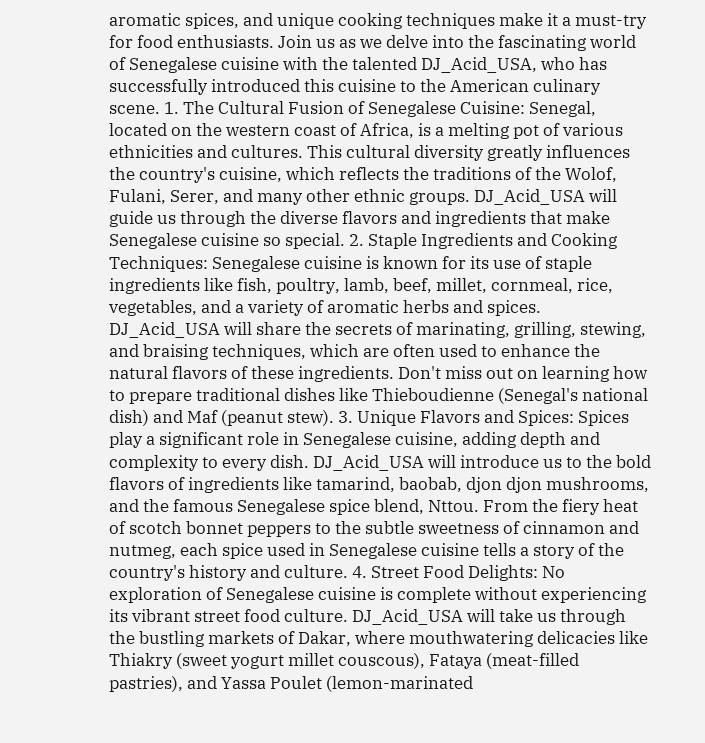aromatic spices, and unique cooking techniques make it a must-try for food enthusiasts. Join us as we delve into the fascinating world of Senegalese cuisine with the talented DJ_Acid_USA, who has successfully introduced this cuisine to the American culinary scene. 1. The Cultural Fusion of Senegalese Cuisine: Senegal, located on the western coast of Africa, is a melting pot of various ethnicities and cultures. This cultural diversity greatly influences the country's cuisine, which reflects the traditions of the Wolof, Fulani, Serer, and many other ethnic groups. DJ_Acid_USA will guide us through the diverse flavors and ingredients that make Senegalese cuisine so special. 2. Staple Ingredients and Cooking Techniques: Senegalese cuisine is known for its use of staple ingredients like fish, poultry, lamb, beef, millet, cornmeal, rice, vegetables, and a variety of aromatic herbs and spices. DJ_Acid_USA will share the secrets of marinating, grilling, stewing, and braising techniques, which are often used to enhance the natural flavors of these ingredients. Don't miss out on learning how to prepare traditional dishes like Thieboudienne (Senegal's national dish) and Maf (peanut stew). 3. Unique Flavors and Spices: Spices play a significant role in Senegalese cuisine, adding depth and complexity to every dish. DJ_Acid_USA will introduce us to the bold flavors of ingredients like tamarind, baobab, djon djon mushrooms, and the famous Senegalese spice blend, Nttou. From the fiery heat of scotch bonnet peppers to the subtle sweetness of cinnamon and nutmeg, each spice used in Senegalese cuisine tells a story of the country's history and culture. 4. Street Food Delights: No exploration of Senegalese cuisine is complete without experiencing its vibrant street food culture. DJ_Acid_USA will take us through the bustling markets of Dakar, where mouthwatering delicacies like Thiakry (sweet yogurt millet couscous), Fataya (meat-filled pastries), and Yassa Poulet (lemon-marinated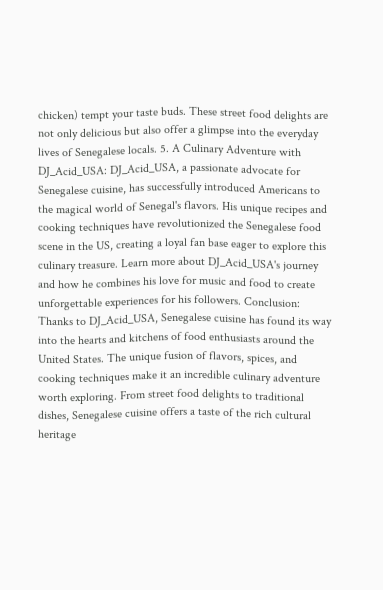chicken) tempt your taste buds. These street food delights are not only delicious but also offer a glimpse into the everyday lives of Senegalese locals. 5. A Culinary Adventure with DJ_Acid_USA: DJ_Acid_USA, a passionate advocate for Senegalese cuisine, has successfully introduced Americans to the magical world of Senegal's flavors. His unique recipes and cooking techniques have revolutionized the Senegalese food scene in the US, creating a loyal fan base eager to explore this culinary treasure. Learn more about DJ_Acid_USA's journey and how he combines his love for music and food to create unforgettable experiences for his followers. Conclusion: Thanks to DJ_Acid_USA, Senegalese cuisine has found its way into the hearts and kitchens of food enthusiasts around the United States. The unique fusion of flavors, spices, and cooking techniques make it an incredible culinary adventure worth exploring. From street food delights to traditional dishes, Senegalese cuisine offers a taste of the rich cultural heritage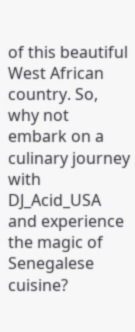of this beautiful West African country. So, why not embark on a culinary journey with DJ_Acid_USA and experience the magic of Senegalese cuisine?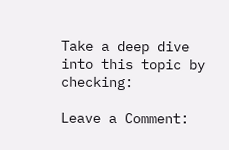Take a deep dive into this topic by checking:

Leave a Comment: